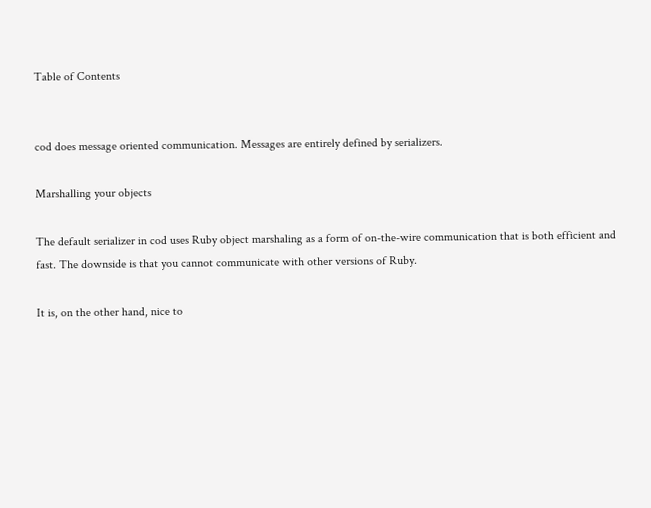Table of Contents


cod does message oriented communication. Messages are entirely defined by serializers.

Marshalling your objects

The default serializer in cod uses Ruby object marshaling as a form of on-the-wire communication that is both efficient and fast. The downside is that you cannot communicate with other versions of Ruby.

It is, on the other hand, nice to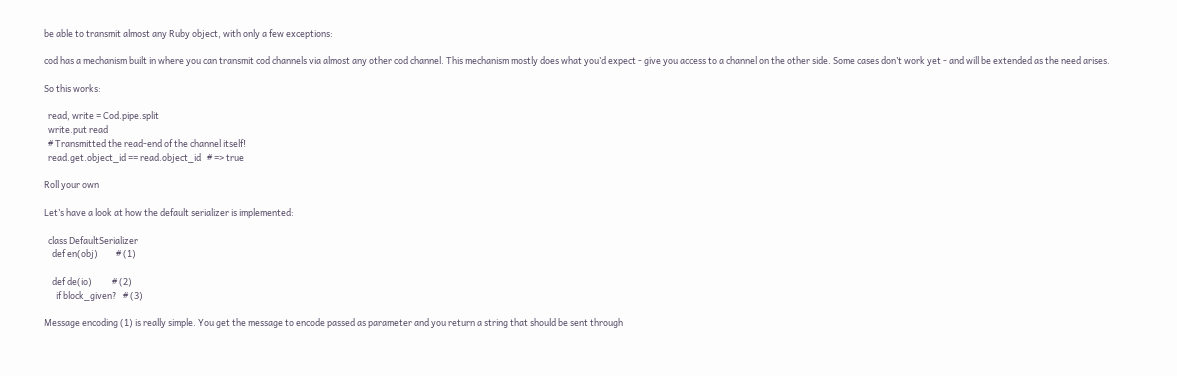be able to transmit almost any Ruby object, with only a few exceptions:

cod has a mechanism built in where you can transmit cod channels via almost any other cod channel. This mechanism mostly does what you’d expect - give you access to a channel on the other side. Some cases don’t work yet - and will be extended as the need arises.

So this works:

  read, write = Cod.pipe.split
  write.put read
  # Transmitted the read-end of the channel itself!
  read.get.object_id == read.object_id   # => true

Roll your own

Let’s have a look at how the default serializer is implemented:

  class DefaultSerializer
    def en(obj)         # (1)

    def de(io)          # (2)
      if block_given?   # (3)

Message encoding (1) is really simple. You get the message to encode passed as parameter and you return a string that should be sent through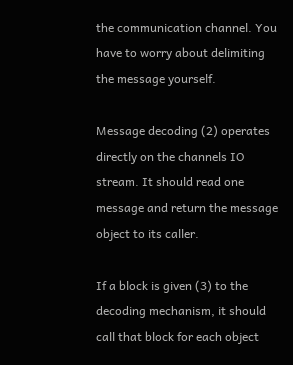the communication channel. You have to worry about delimiting the message yourself.

Message decoding (2) operates directly on the channels IO stream. It should read one message and return the message object to its caller.

If a block is given (3) to the decoding mechanism, it should call that block for each object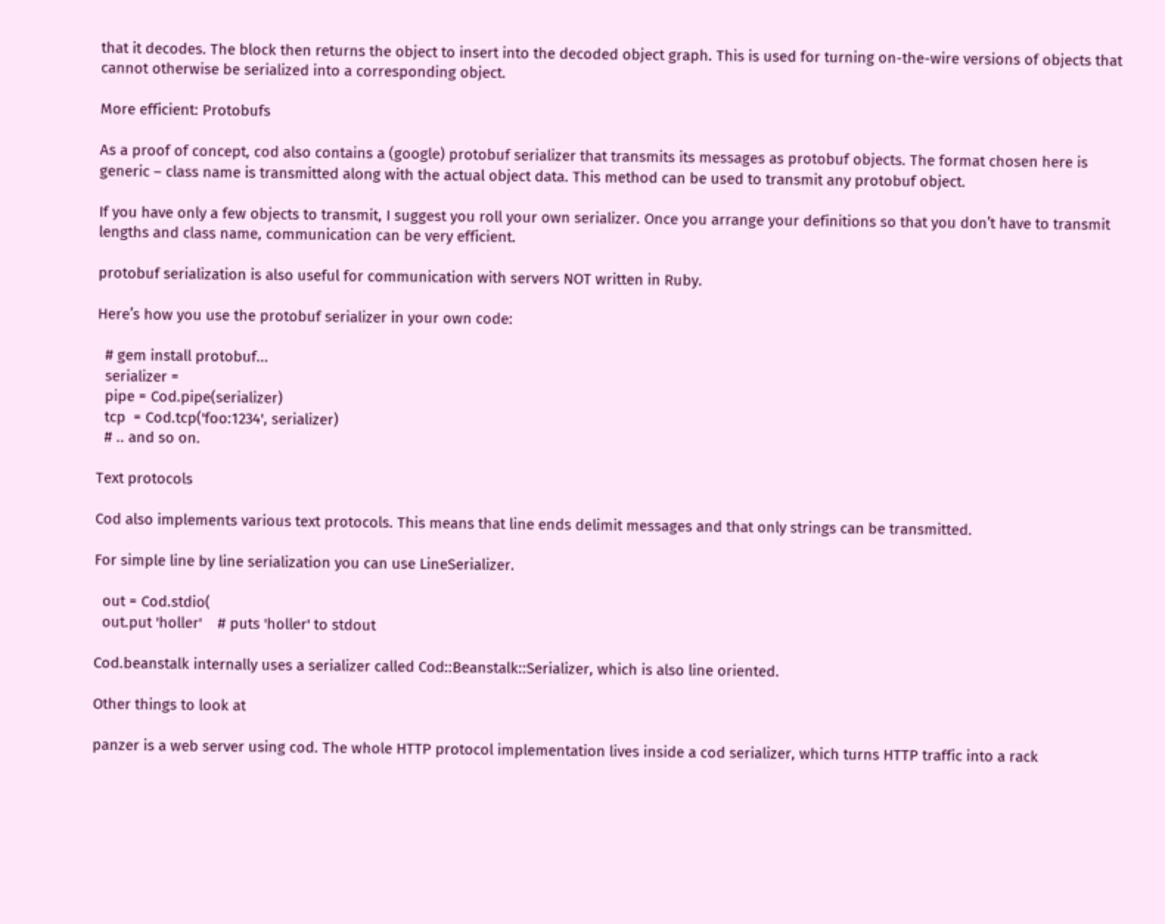that it decodes. The block then returns the object to insert into the decoded object graph. This is used for turning on-the-wire versions of objects that cannot otherwise be serialized into a corresponding object.

More efficient: Protobufs

As a proof of concept, cod also contains a (google) protobuf serializer that transmits its messages as protobuf objects. The format chosen here is generic – class name is transmitted along with the actual object data. This method can be used to transmit any protobuf object.

If you have only a few objects to transmit, I suggest you roll your own serializer. Once you arrange your definitions so that you don’t have to transmit lengths and class name, communication can be very efficient.

protobuf serialization is also useful for communication with servers NOT written in Ruby.

Here’s how you use the protobuf serializer in your own code:

  # gem install protobuf...
  serializer =
  pipe = Cod.pipe(serializer)
  tcp  = Cod.tcp('foo:1234', serializer)
  # .. and so on.

Text protocols

Cod also implements various text protocols. This means that line ends delimit messages and that only strings can be transmitted.

For simple line by line serialization you can use LineSerializer.

  out = Cod.stdio(
  out.put 'holler'    # puts 'holler' to stdout

Cod.beanstalk internally uses a serializer called Cod::Beanstalk::Serializer, which is also line oriented.

Other things to look at

panzer is a web server using cod. The whole HTTP protocol implementation lives inside a cod serializer, which turns HTTP traffic into a rack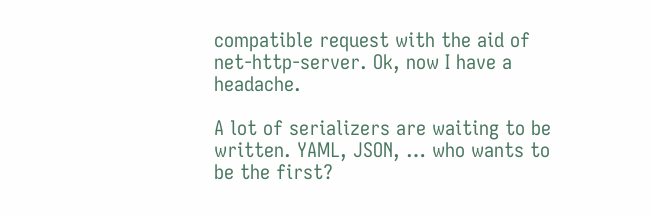compatible request with the aid of net-http-server. Ok, now I have a headache.

A lot of serializers are waiting to be written. YAML, JSON, … who wants to be the first?